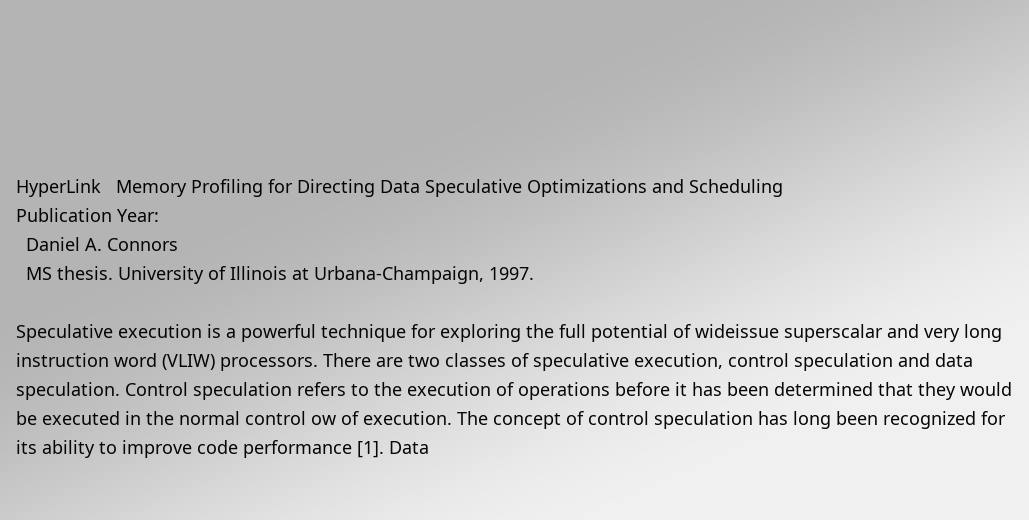HyperLink   Memory Profiling for Directing Data Speculative Optimizations and Scheduling
Publication Year:
  Daniel A. Connors
  MS thesis. University of Illinois at Urbana-Champaign, 1997.

Speculative execution is a powerful technique for exploring the full potential of wideissue superscalar and very long instruction word (VLIW) processors. There are two classes of speculative execution, control speculation and data speculation. Control speculation refers to the execution of operations before it has been determined that they would be executed in the normal control ow of execution. The concept of control speculation has long been recognized for its ability to improve code performance [1]. Data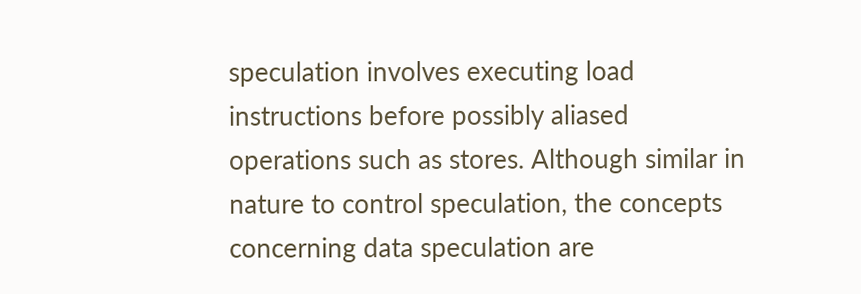speculation involves executing load instructions before possibly aliased operations such as stores. Although similar in nature to control speculation, the concepts concerning data speculation are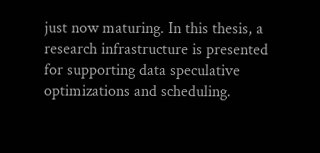just now maturing. In this thesis, a research infrastructure is presented for supporting data speculative optimizations and scheduling.